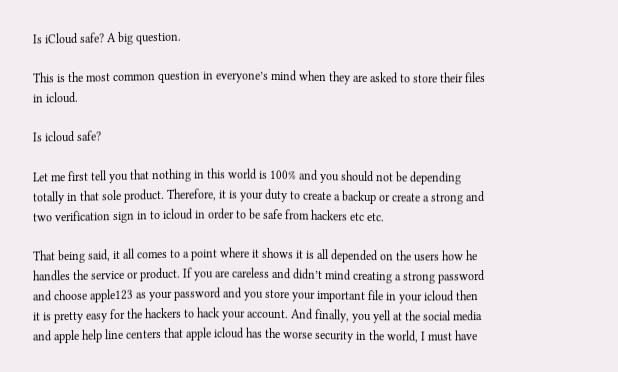Is iCloud safe? A big question.

This is the most common question in everyone’s mind when they are asked to store their files in icloud.

Is icloud safe?

Let me first tell you that nothing in this world is 100% and you should not be depending totally in that sole product. Therefore, it is your duty to create a backup or create a strong and two verification sign in to icloud in order to be safe from hackers etc etc.

That being said, it all comes to a point where it shows it is all depended on the users how he handles the service or product. If you are careless and didn’t mind creating a strong password and choose apple123 as your password and you store your important file in your icloud then it is pretty easy for the hackers to hack your account. And finally, you yell at the social media and apple help line centers that apple icloud has the worse security in the world, I must have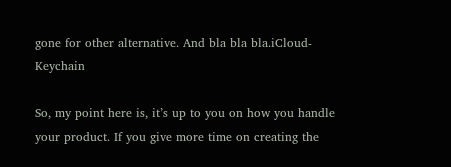gone for other alternative. And bla bla bla.iCloud-Keychain

So, my point here is, it’s up to you on how you handle your product. If you give more time on creating the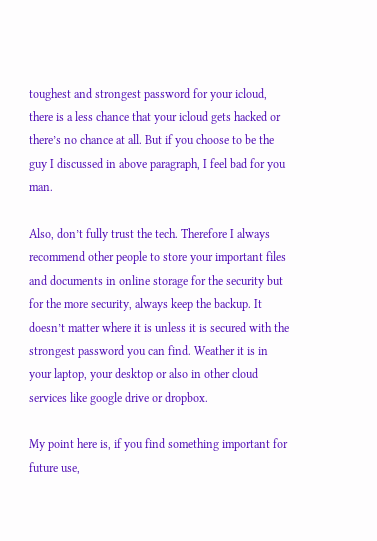toughest and strongest password for your icloud, there is a less chance that your icloud gets hacked or there’s no chance at all. But if you choose to be the guy I discussed in above paragraph, I feel bad for you man.

Also, don’t fully trust the tech. Therefore I always recommend other people to store your important files and documents in online storage for the security but for the more security, always keep the backup. It doesn’t matter where it is unless it is secured with the strongest password you can find. Weather it is in your laptop, your desktop or also in other cloud services like google drive or dropbox.

My point here is, if you find something important for future use,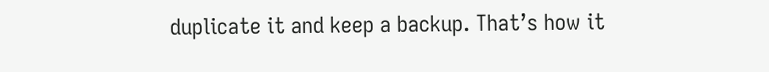duplicate it and keep a backup. That’s how it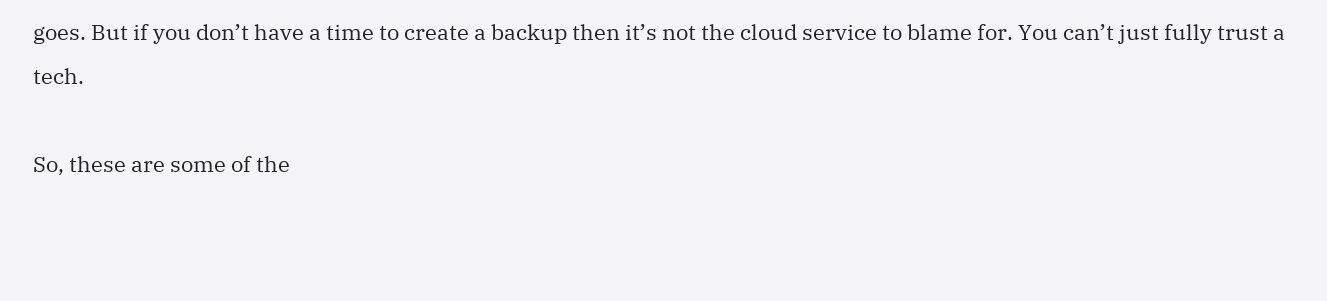goes. But if you don’t have a time to create a backup then it’s not the cloud service to blame for. You can’t just fully trust a tech.

So, these are some of the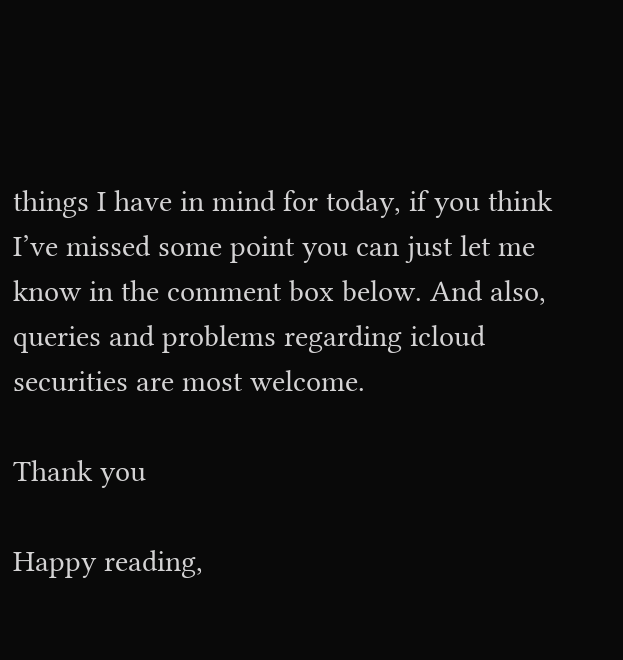things I have in mind for today, if you think I’ve missed some point you can just let me know in the comment box below. And also, queries and problems regarding icloud securities are most welcome.

Thank you

Happy reading,